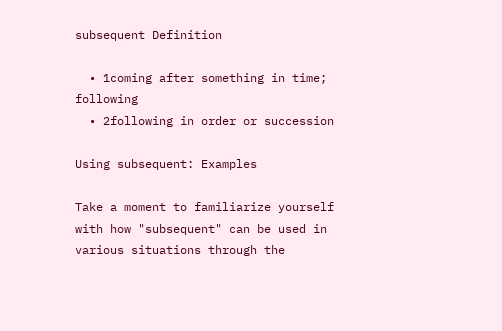subsequent Definition

  • 1coming after something in time; following
  • 2following in order or succession

Using subsequent: Examples

Take a moment to familiarize yourself with how "subsequent" can be used in various situations through the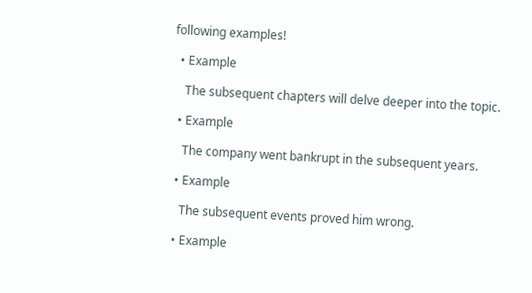following examples!

  • Example

    The subsequent chapters will delve deeper into the topic.

  • Example

    The company went bankrupt in the subsequent years.

  • Example

    The subsequent events proved him wrong.

  • Example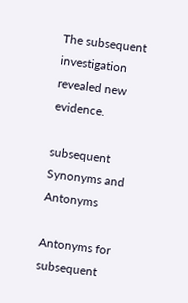The subsequent investigation revealed new evidence.

subsequent Synonyms and Antonyms

Antonyms for subsequent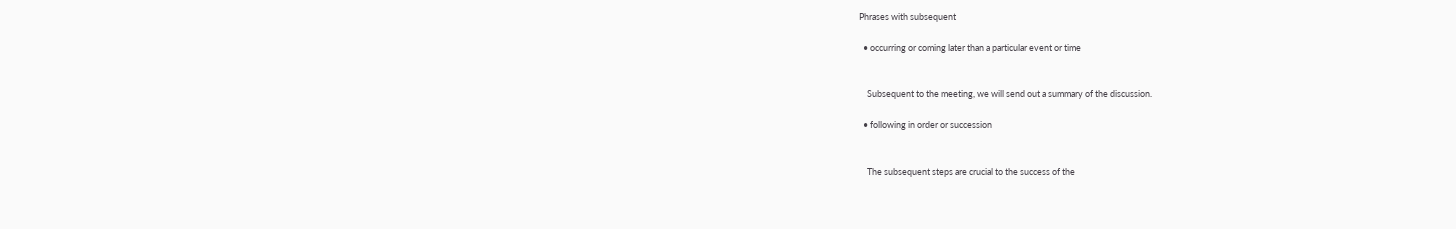Phrases with subsequent

  • occurring or coming later than a particular event or time


    Subsequent to the meeting, we will send out a summary of the discussion.

  • following in order or succession


    The subsequent steps are crucial to the success of the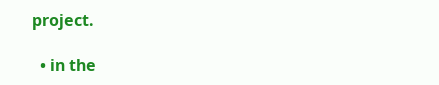project.

  • in the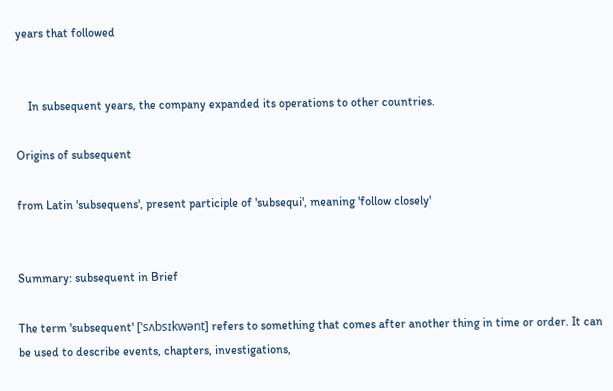years that followed


    In subsequent years, the company expanded its operations to other countries.

Origins of subsequent

from Latin 'subsequens', present participle of 'subsequi', meaning 'follow closely'


Summary: subsequent in Brief

The term 'subsequent' [ˈsʌbsɪkwənt] refers to something that comes after another thing in time or order. It can be used to describe events, chapters, investigations,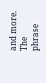and more. The phrase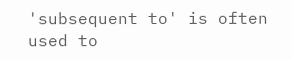'subsequent to' is often used to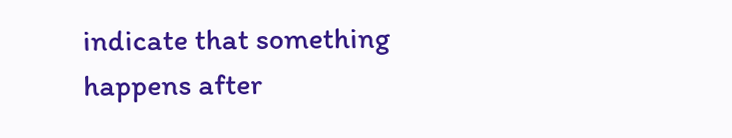indicate that something happens after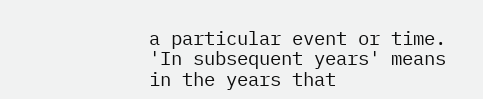a particular event or time. 'In subsequent years' means in the years that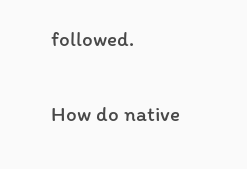followed.

How do native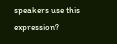speakers use this expression?